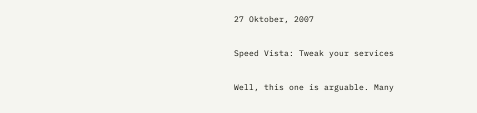27 Oktober, 2007

Speed Vista: Tweak your services

Well, this one is arguable. Many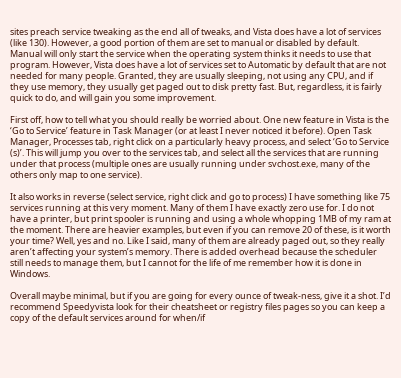sites preach service tweaking as the end all of tweaks, and Vista does have a lot of services (like 130). However, a good portion of them are set to manual or disabled by default. Manual will only start the service when the operating system thinks it needs to use that program. However, Vista does have a lot of services set to Automatic by default that are not needed for many people. Granted, they are usually sleeping, not using any CPU, and if they use memory, they usually get paged out to disk pretty fast. But, regardless, it is fairly quick to do, and will gain you some improvement.

First off, how to tell what you should really be worried about. One new feature in Vista is the ‘Go to Service’ feature in Task Manager (or at least I never noticed it before). Open Task Manager, Processes tab, right click on a particularly heavy process, and select ‘Go to Service (s)’. This will jump you over to the services tab, and select all the services that are running under that process (multiple ones are usually running under svchost.exe, many of the others only map to one service).

It also works in reverse (select service, right click and go to process) I have something like 75 services running at this very moment. Many of them I have exactly zero use for. I do not have a printer, but print spooler is running and using a whole whopping 1MB of my ram at the moment. There are heavier examples, but even if you can remove 20 of these, is it worth your time? Well, yes and no. Like I said, many of them are already paged out, so they really aren’t affecting your system’s memory. There is added overhead because the scheduler still needs to manage them, but I cannot for the life of me remember how it is done in Windows.

Overall maybe minimal, but if you are going for every ounce of tweak-ness, give it a shot. I’d recommend Speedyvista look for their cheatsheet or registry files pages so you can keep a copy of the default services around for when/if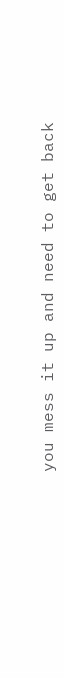you mess it up and need to get back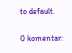to default.

0 komentar: